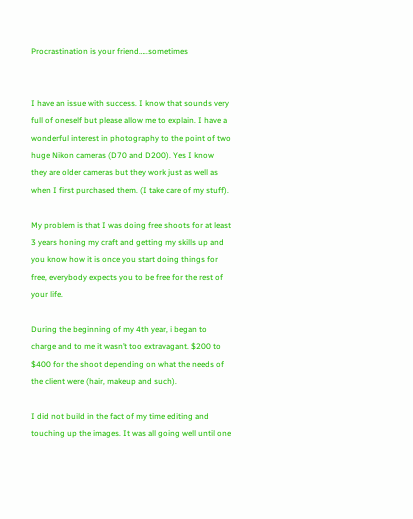Procrastination is your friend…..sometimes


I have an issue with success. I know that sounds very full of oneself but please allow me to explain. I have a wonderful interest in photography to the point of two huge Nikon cameras (D70 and D200). Yes I know they are older cameras but they work just as well as when I first purchased them. (I take care of my stuff).

My problem is that I was doing free shoots for at least 3 years honing my craft and getting my skills up and you know how it is once you start doing things for free, everybody expects you to be free for the rest of your life.

During the beginning of my 4th year, i began to charge and to me it wasn’t too extravagant. $200 to $400 for the shoot depending on what the needs of the client were (hair, makeup and such).

I did not build in the fact of my time editing and touching up the images. It was all going well until one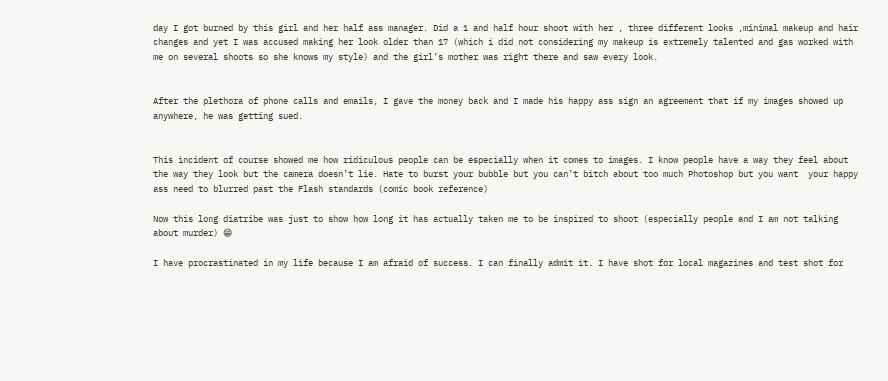day I got burned by this girl and her half ass manager. Did a 1 and half hour shoot with her , three different looks ,minimal makeup and hair changes and yet I was accused making her look older than 17 (which i did not considering my makeup is extremely talented and gas worked with me on several shoots so she knows my style) and the girl’s mother was right there and saw every look.


After the plethora of phone calls and emails, I gave the money back and I made his happy ass sign an agreement that if my images showed up anywhere, he was getting sued.


This incident of course showed me how ridiculous people can be especially when it comes to images. I know people have a way they feel about the way they look but the camera doesn’t lie. Hate to burst your bubble but you can’t bitch about too much Photoshop but you want  your happy ass need to blurred past the Flash standards (comic book reference)

Now this long diatribe was just to show how long it has actually taken me to be inspired to shoot (especially people and I am not talking about murder) 😁

I have procrastinated in my life because I am afraid of success. I can finally admit it. I have shot for local magazines and test shot for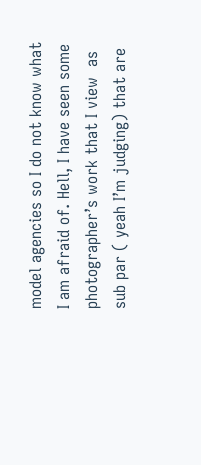model agencies so I do not know what I am afraid of. Hell, I have seen some photographer’s work that I view  as sub par ( yeah I’m judging) that are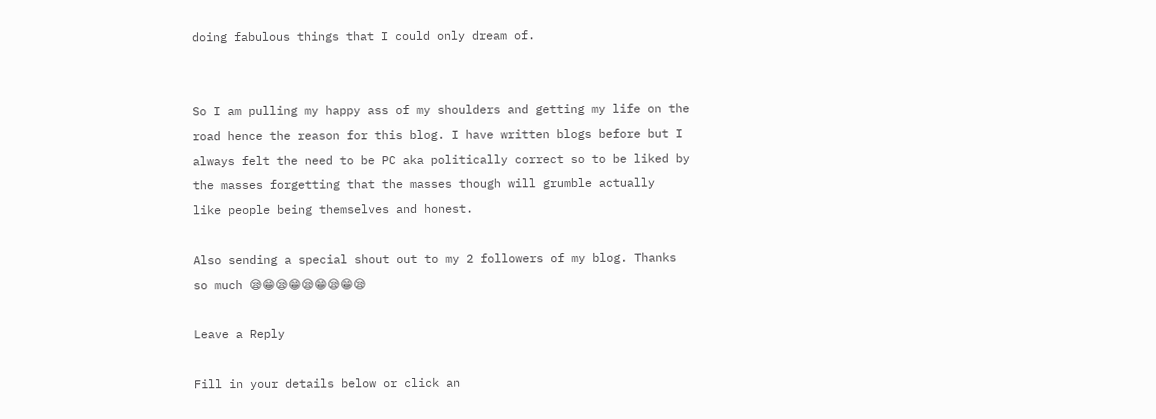doing fabulous things that I could only dream of.


So I am pulling my happy ass of my shoulders and getting my life on the road hence the reason for this blog. I have written blogs before but I always felt the need to be PC aka politically correct so to be liked by the masses forgetting that the masses though will grumble actually  like people being themselves and honest.

Also sending a special shout out to my 2 followers of my blog. Thanks so much 😪😁😪😁😪😁😪😁😪

Leave a Reply

Fill in your details below or click an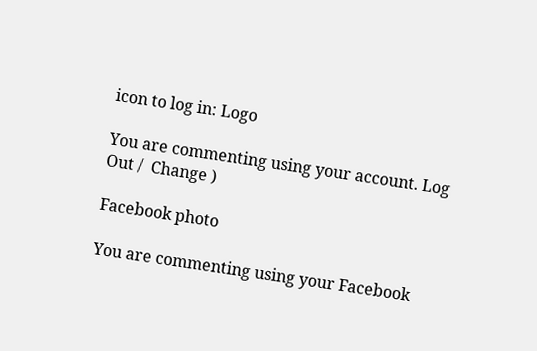icon to log in: Logo

You are commenting using your account. Log Out /  Change )

Facebook photo

You are commenting using your Facebook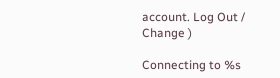account. Log Out /  Change )

Connecting to %s